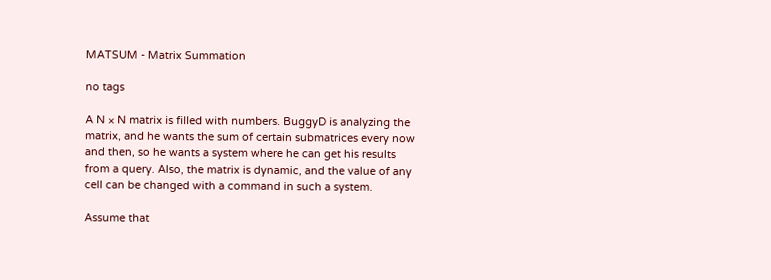MATSUM - Matrix Summation

no tags

A N × N matrix is filled with numbers. BuggyD is analyzing the matrix, and he wants the sum of certain submatrices every now and then, so he wants a system where he can get his results from a query. Also, the matrix is dynamic, and the value of any cell can be changed with a command in such a system.

Assume that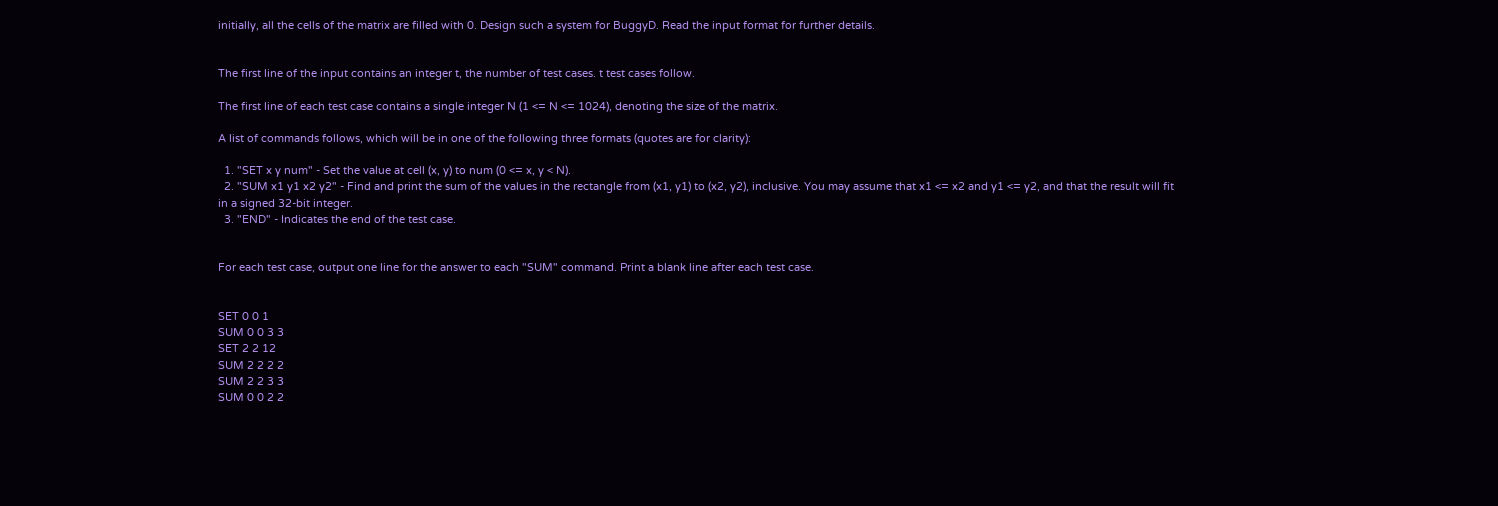initially, all the cells of the matrix are filled with 0. Design such a system for BuggyD. Read the input format for further details.


The first line of the input contains an integer t, the number of test cases. t test cases follow.

The first line of each test case contains a single integer N (1 <= N <= 1024), denoting the size of the matrix.

A list of commands follows, which will be in one of the following three formats (quotes are for clarity):

  1. "SET x y num" - Set the value at cell (x, y) to num (0 <= x, y < N).
  2. "SUM x1 y1 x2 y2" - Find and print the sum of the values in the rectangle from (x1, y1) to (x2, y2), inclusive. You may assume that x1 <= x2 and y1 <= y2, and that the result will fit in a signed 32-bit integer.
  3. "END" - Indicates the end of the test case.


For each test case, output one line for the answer to each "SUM" command. Print a blank line after each test case.


SET 0 0 1
SUM 0 0 3 3
SET 2 2 12
SUM 2 2 2 2
SUM 2 2 3 3
SUM 0 0 2 2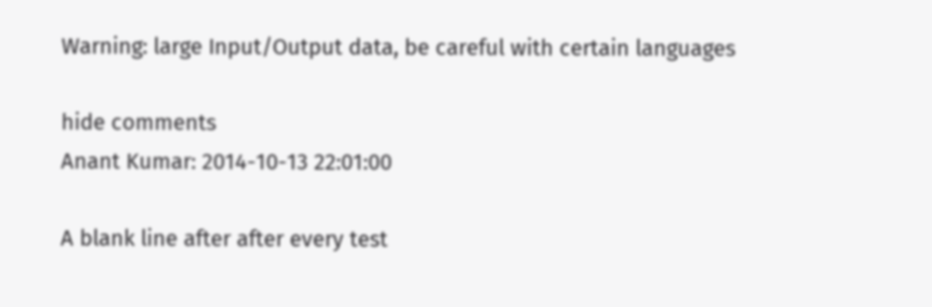Warning: large Input/Output data, be careful with certain languages

hide comments
Anant Kumar: 2014-10-13 22:01:00

A blank line after after every test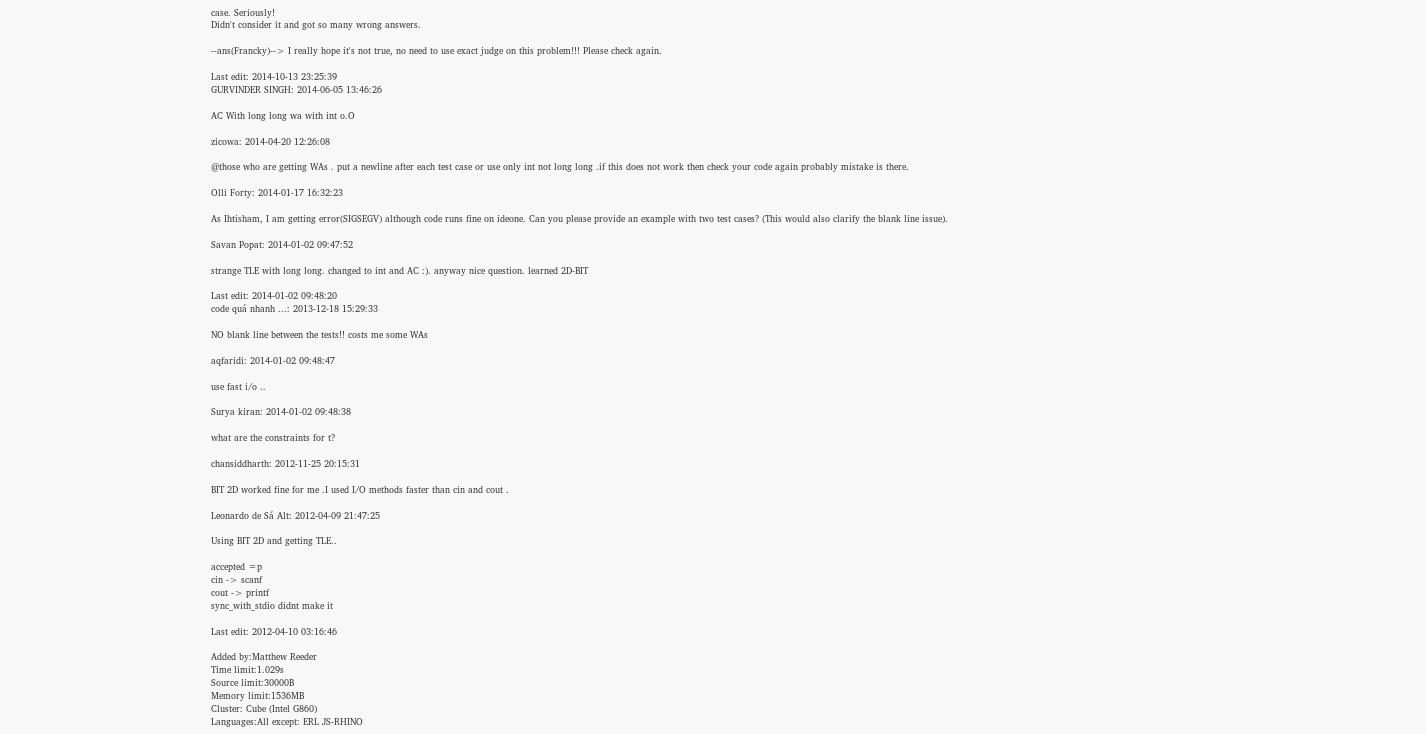case. Seriously!
Didn't consider it and got so many wrong answers.

--ans(Francky)--> I really hope it's not true, no need to use exact judge on this problem!!! Please check again.

Last edit: 2014-10-13 23:25:39
GURVINDER SINGH: 2014-06-05 13:46:26

AC With long long wa with int o.O

zicowa: 2014-04-20 12:26:08

@those who are getting WAs . put a newline after each test case or use only int not long long .if this does not work then check your code again probably mistake is there.

Olli Forty: 2014-01-17 16:32:23

As Ihtisham, I am getting error(SIGSEGV) although code runs fine on ideone. Can you please provide an example with two test cases? (This would also clarify the blank line issue).

Savan Popat: 2014-01-02 09:47:52

strange TLE with long long. changed to int and AC :). anyway nice question. learned 2D-BIT

Last edit: 2014-01-02 09:48:20
code quá nhanh ...: 2013-12-18 15:29:33

NO blank line between the tests!! costs me some WAs

aqfaridi: 2014-01-02 09:48:47

use fast i/o ..

Surya kiran: 2014-01-02 09:48:38

what are the constraints for t?

chansiddharth: 2012-11-25 20:15:31

BIT 2D worked fine for me .I used I/O methods faster than cin and cout .

Leonardo de Sá Alt: 2012-04-09 21:47:25

Using BIT 2D and getting TLE..

accepted =p
cin -> scanf
cout -> printf
sync_with_stdio didnt make it

Last edit: 2012-04-10 03:16:46

Added by:Matthew Reeder
Time limit:1.029s
Source limit:30000B
Memory limit:1536MB
Cluster: Cube (Intel G860)
Languages:All except: ERL JS-RHINO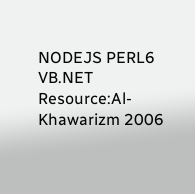NODEJS PERL6 VB.NET
Resource:Al-Khawarizm 2006